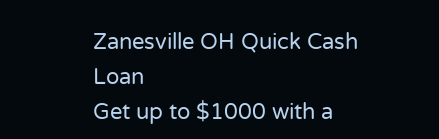Zanesville OH Quick Cash Loan
Get up to $1000 with a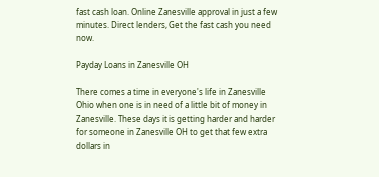fast cash loan. Online Zanesville approval in just a few minutes. Direct lenders, Get the fast cash you need now.

Payday Loans in Zanesville OH

There comes a time in everyone's life in Zanesville Ohio when one is in need of a little bit of money in Zanesville. These days it is getting harder and harder for someone in Zanesville OH to get that few extra dollars in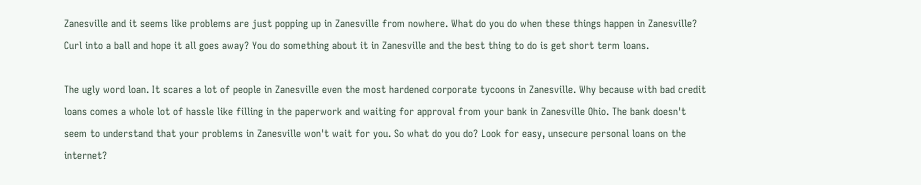Zanesville and it seems like problems are just popping up in Zanesville from nowhere. What do you do when these things happen in Zanesville? Curl into a ball and hope it all goes away? You do something about it in Zanesville and the best thing to do is get short term loans.

The ugly word loan. It scares a lot of people in Zanesville even the most hardened corporate tycoons in Zanesville. Why because with bad credit loans comes a whole lot of hassle like filling in the paperwork and waiting for approval from your bank in Zanesville Ohio. The bank doesn't seem to understand that your problems in Zanesville won't wait for you. So what do you do? Look for easy, unsecure personal loans on the internet?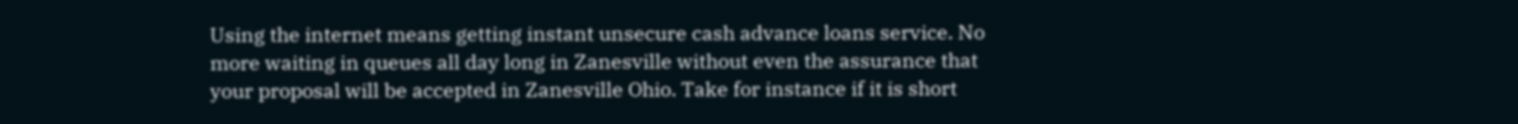Using the internet means getting instant unsecure cash advance loans service. No more waiting in queues all day long in Zanesville without even the assurance that your proposal will be accepted in Zanesville Ohio. Take for instance if it is short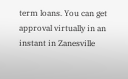term loans. You can get approval virtually in an instant in Zanesville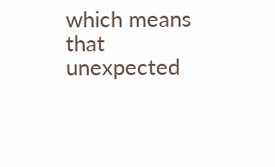which means that unexpected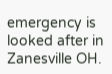emergency is looked after in Zanesville OH.